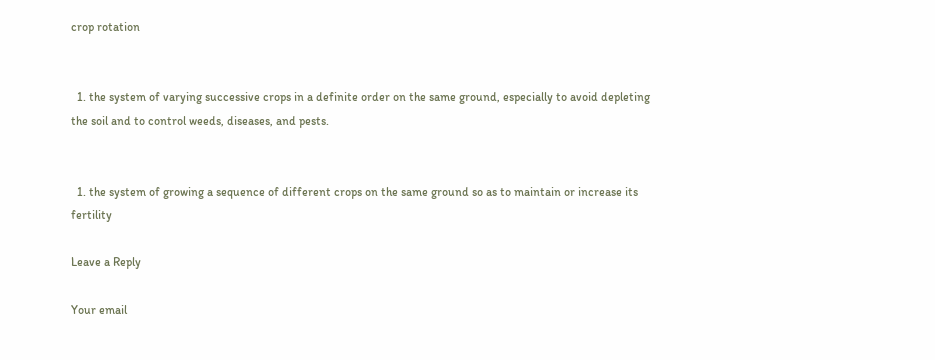crop rotation


  1. the system of varying successive crops in a definite order on the same ground, especially to avoid depleting the soil and to control weeds, diseases, and pests.


  1. the system of growing a sequence of different crops on the same ground so as to maintain or increase its fertility

Leave a Reply

Your email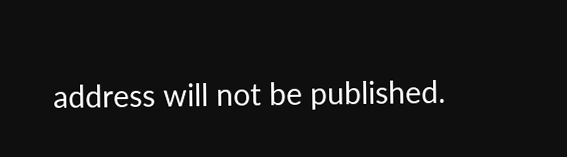address will not be published.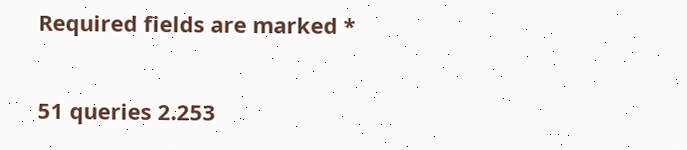Required fields are marked *

51 queries 2.253